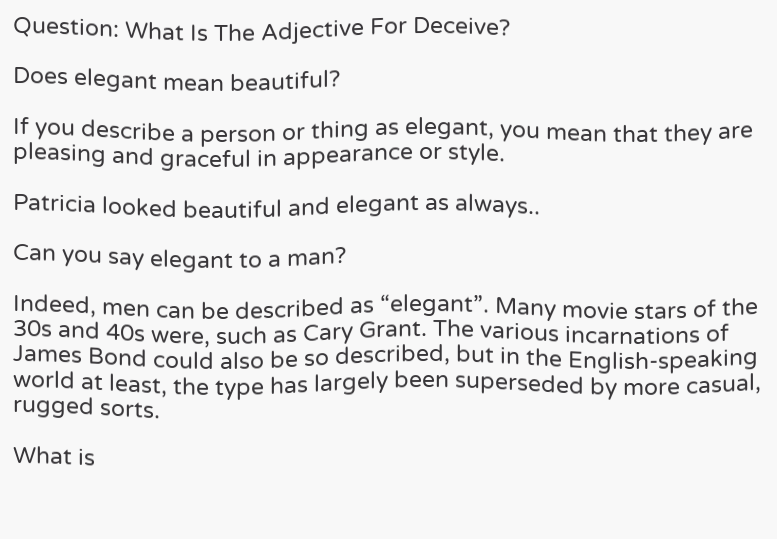Question: What Is The Adjective For Deceive?

Does elegant mean beautiful?

If you describe a person or thing as elegant, you mean that they are pleasing and graceful in appearance or style.

Patricia looked beautiful and elegant as always..

Can you say elegant to a man?

Indeed, men can be described as “elegant”. Many movie stars of the 30s and 40s were, such as Cary Grant. The various incarnations of James Bond could also be so described, but in the English-speaking world at least, the type has largely been superseded by more casual, rugged sorts.

What is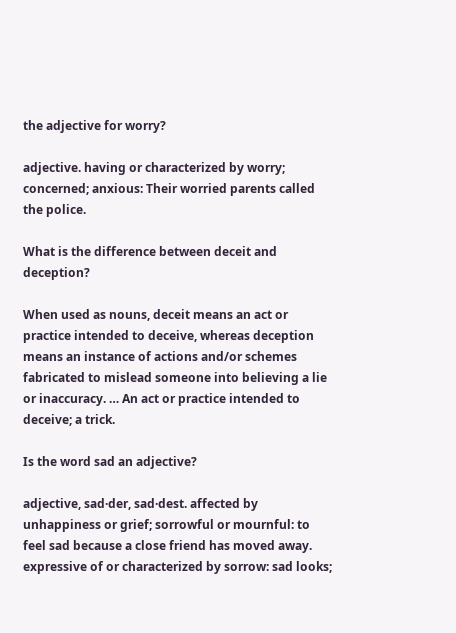the adjective for worry?

adjective. having or characterized by worry; concerned; anxious: Their worried parents called the police.

What is the difference between deceit and deception?

When used as nouns, deceit means an act or practice intended to deceive, whereas deception means an instance of actions and/or schemes fabricated to mislead someone into believing a lie or inaccuracy. … An act or practice intended to deceive; a trick.

Is the word sad an adjective?

adjective, sad·der, sad·dest. affected by unhappiness or grief; sorrowful or mournful: to feel sad because a close friend has moved away. expressive of or characterized by sorrow: sad looks;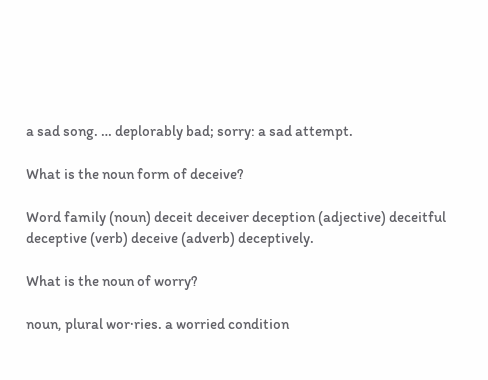a sad song. … deplorably bad; sorry: a sad attempt.

What is the noun form of deceive?

Word family (noun) deceit deceiver deception (adjective) deceitful deceptive (verb) deceive (adverb) deceptively.

What is the noun of worry?

noun, plural wor·ries. a worried condition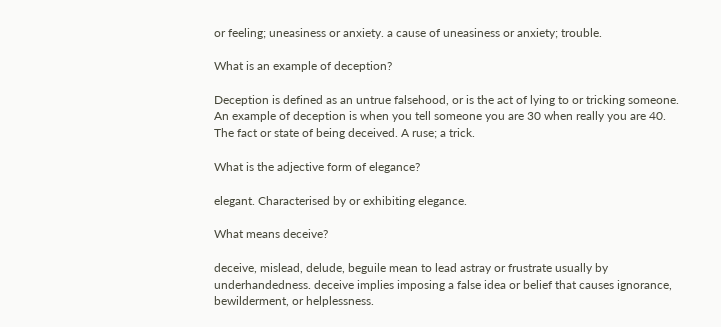or feeling; uneasiness or anxiety. a cause of uneasiness or anxiety; trouble.

What is an example of deception?

Deception is defined as an untrue falsehood, or is the act of lying to or tricking someone. An example of deception is when you tell someone you are 30 when really you are 40. The fact or state of being deceived. A ruse; a trick.

What is the adjective form of elegance?

elegant. Characterised by or exhibiting elegance.

What means deceive?

deceive, mislead, delude, beguile mean to lead astray or frustrate usually by underhandedness. deceive implies imposing a false idea or belief that causes ignorance, bewilderment, or helplessness.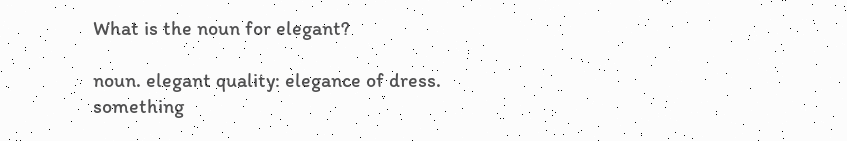What is the noun for elegant?

noun. elegant quality: elegance of dress. something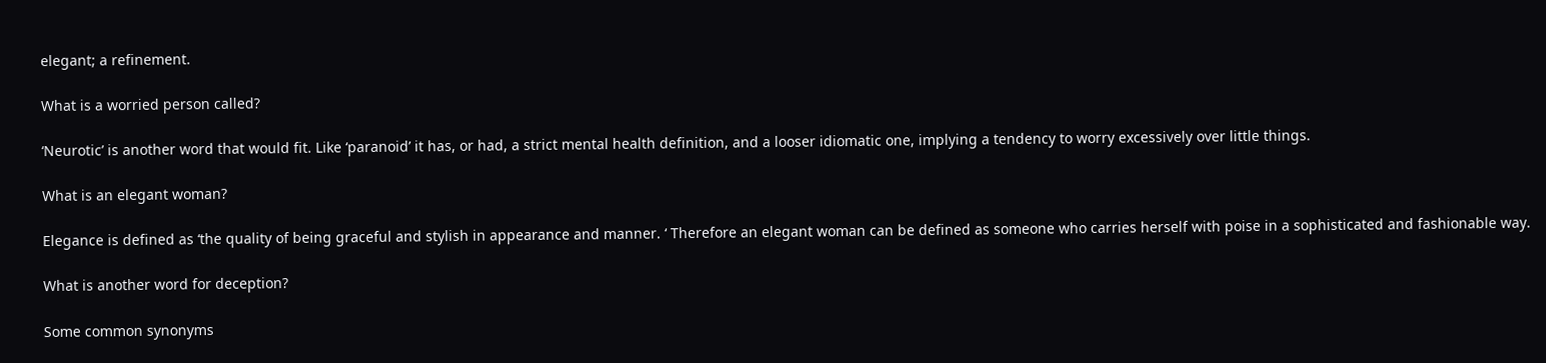elegant; a refinement.

What is a worried person called?

‘Neurotic’ is another word that would fit. Like ‘paranoid’ it has, or had, a strict mental health definition, and a looser idiomatic one, implying a tendency to worry excessively over little things.

What is an elegant woman?

Elegance is defined as ‘the quality of being graceful and stylish in appearance and manner. ‘ Therefore an elegant woman can be defined as someone who carries herself with poise in a sophisticated and fashionable way.

What is another word for deception?

Some common synonyms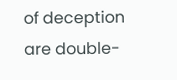of deception are double-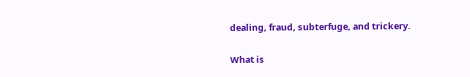dealing, fraud, subterfuge, and trickery.

What is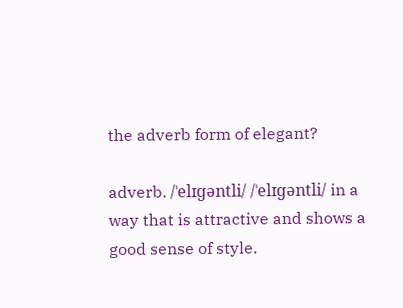the adverb form of elegant?

adverb. /ˈelɪɡəntli/ /ˈelɪɡəntli/ in a way that is attractive and shows a good sense of style.